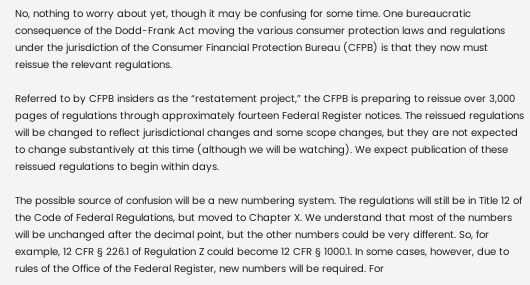No, nothing to worry about yet, though it may be confusing for some time. One bureaucratic consequence of the Dodd-Frank Act moving the various consumer protection laws and regulations under the jurisdiction of the Consumer Financial Protection Bureau (CFPB) is that they now must reissue the relevant regulations.

Referred to by CFPB insiders as the “restatement project,” the CFPB is preparing to reissue over 3,000 pages of regulations through approximately fourteen Federal Register notices. The reissued regulations will be changed to reflect jurisdictional changes and some scope changes, but they are not expected to change substantively at this time (although we will be watching). We expect publication of these reissued regulations to begin within days.

The possible source of confusion will be a new numbering system. The regulations will still be in Title 12 of the Code of Federal Regulations, but moved to Chapter X. We understand that most of the numbers will be unchanged after the decimal point, but the other numbers could be very different. So, for example, 12 CFR § 226.1 of Regulation Z could become 12 CFR § 1000.1. In some cases, however, due to rules of the Office of the Federal Register, new numbers will be required. For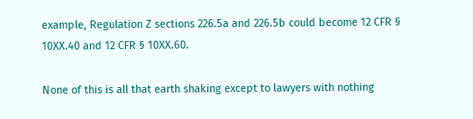example, Regulation Z sections 226.5a and 226.5b could become 12 CFR § 10XX.40 and 12 CFR § 10XX.60.

None of this is all that earth shaking except to lawyers with nothing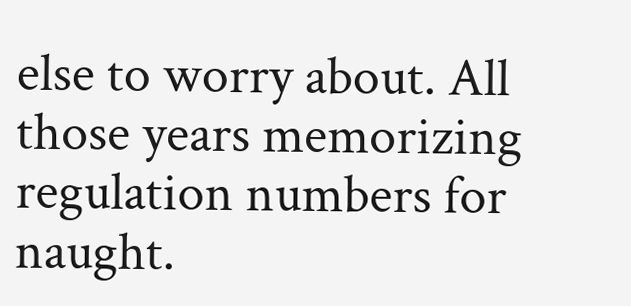else to worry about. All those years memorizing regulation numbers for naught.